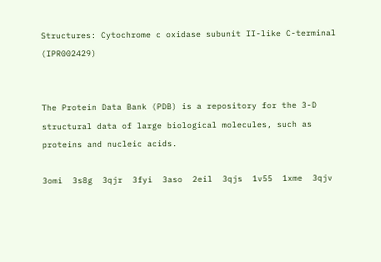Structures: Cytochrome c oxidase subunit II-like C-terminal (IPR002429)


The Protein Data Bank (PDB) is a repository for the 3-D structural data of large biological molecules, such as proteins and nucleic acids.

3omi  3s8g  3qjr  3fyi  3aso  2eil  3qjs  1v55  1xme  3qjv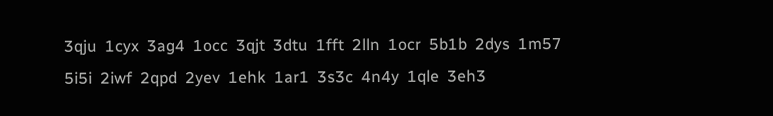3qju  1cyx  3ag4  1occ  3qjt  3dtu  1fft  2lln  1ocr  5b1b  2dys  1m57  5i5i  2iwf  2qpd  2yev  1ehk  1ar1  3s3c  4n4y  1qle  3eh3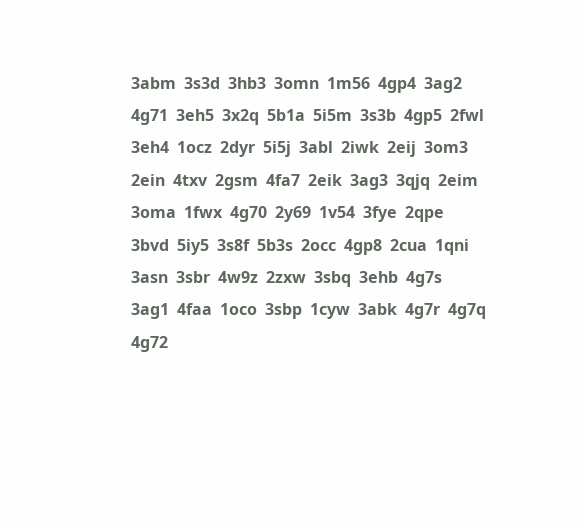3abm  3s3d  3hb3  3omn  1m56  4gp4  3ag2  4g71  3eh5  3x2q  5b1a  5i5m  3s3b  4gp5  2fwl  3eh4  1ocz  2dyr  5i5j  3abl  2iwk  2eij  3om3  2ein  4txv  2gsm  4fa7  2eik  3ag3  3qjq  2eim  3oma  1fwx  4g70  2y69  1v54  3fye  2qpe  3bvd  5iy5  3s8f  5b3s  2occ  4gp8  2cua  1qni  3asn  3sbr  4w9z  2zxw  3sbq  3ehb  4g7s  3ag1  4faa  1oco  3sbp  1cyw  3abk  4g7r  4g7q  4g72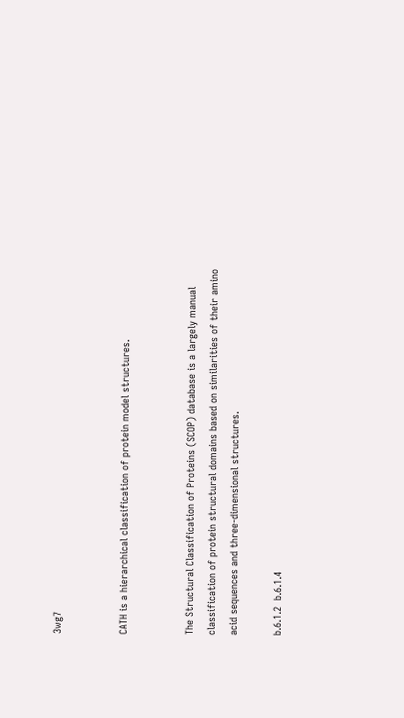3wg7


CATH is a hierarchical classification of protein model structures.


The Structural Classification of Proteins (SCOP) database is a largely manual classification of protein structural domains based on similarities of their amino acid sequences and three-dimensional structures.

b.6.1.2  b.6.1.4